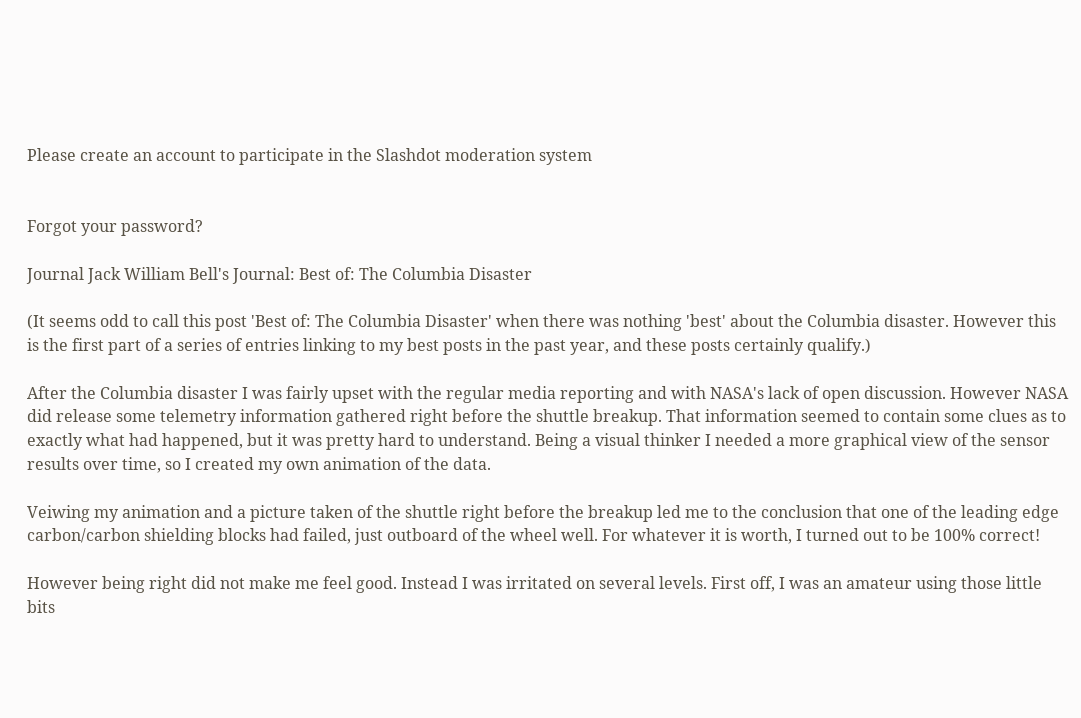Please create an account to participate in the Slashdot moderation system


Forgot your password?

Journal Jack William Bell's Journal: Best of: The Columbia Disaster

(It seems odd to call this post 'Best of: The Columbia Disaster' when there was nothing 'best' about the Columbia disaster. However this is the first part of a series of entries linking to my best posts in the past year, and these posts certainly qualify.)

After the Columbia disaster I was fairly upset with the regular media reporting and with NASA's lack of open discussion. However NASA did release some telemetry information gathered right before the shuttle breakup. That information seemed to contain some clues as to exactly what had happened, but it was pretty hard to understand. Being a visual thinker I needed a more graphical view of the sensor results over time, so I created my own animation of the data.

Veiwing my animation and a picture taken of the shuttle right before the breakup led me to the conclusion that one of the leading edge carbon/carbon shielding blocks had failed, just outboard of the wheel well. For whatever it is worth, I turned out to be 100% correct!

However being right did not make me feel good. Instead I was irritated on several levels. First off, I was an amateur using those little bits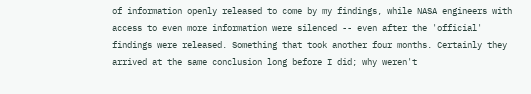of information openly released to come by my findings, while NASA engineers with access to even more information were silenced -- even after the 'official' findings were released. Something that took another four months. Certainly they arrived at the same conclusion long before I did; why weren't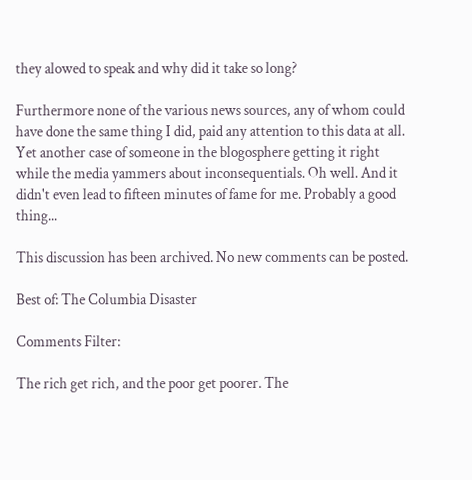they alowed to speak and why did it take so long?

Furthermore none of the various news sources, any of whom could have done the same thing I did, paid any attention to this data at all. Yet another case of someone in the blogosphere getting it right while the media yammers about inconsequentials. Oh well. And it didn't even lead to fifteen minutes of fame for me. Probably a good thing...

This discussion has been archived. No new comments can be posted.

Best of: The Columbia Disaster

Comments Filter:

The rich get rich, and the poor get poorer. The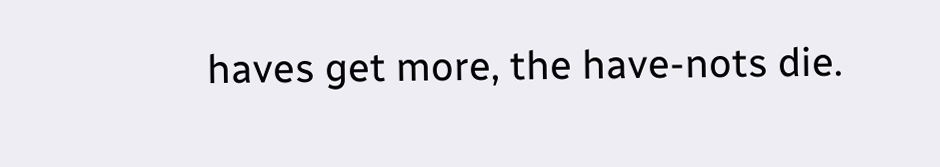haves get more, the have-nots die.